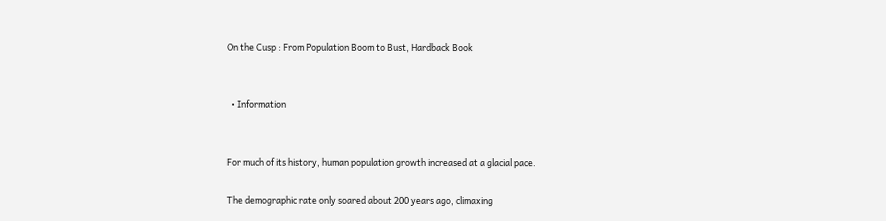On the Cusp : From Population Boom to Bust, Hardback Book


  • Information


For much of its history, human population growth increased at a glacial pace.

The demographic rate only soared about 200 years ago, climaxing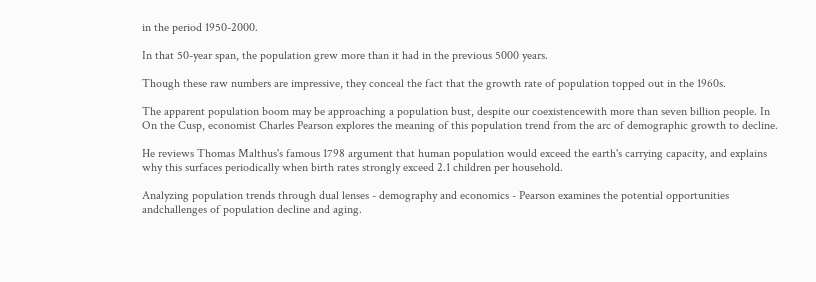in the period 1950-2000.

In that 50-year span, the population grew more than it had in the previous 5000 years.

Though these raw numbers are impressive, they conceal the fact that the growth rate of population topped out in the 1960s.

The apparent population boom may be approaching a population bust, despite our coexistencewith more than seven billion people. In On the Cusp, economist Charles Pearson explores the meaning of this population trend from the arc of demographic growth to decline.

He reviews Thomas Malthus's famous 1798 argument that human population would exceed the earth's carrying capacity, and explains why this surfaces periodically when birth rates strongly exceed 2.1 children per household.

Analyzing population trends through dual lenses - demography and economics - Pearson examines the potential opportunities andchallenges of population decline and aging.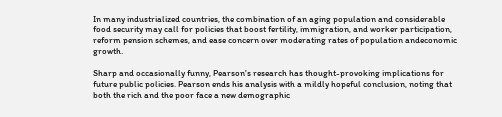In many industrialized countries, the combination of an aging population and considerable food security may call for policies that boost fertility, immigration, and worker participation, reform pension schemes, and ease concern over moderating rates of population andeconomic growth.

Sharp and occasionally funny, Pearson's research has thought-provoking implications for future public policies. Pearson ends his analysis with a mildly hopeful conclusion, noting that both the rich and the poor face a new demographic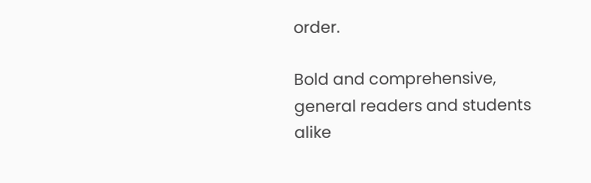order.

Bold and comprehensive, general readers and students alike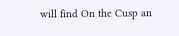will find On the Cusp an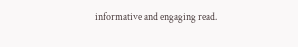informative and engaging read.